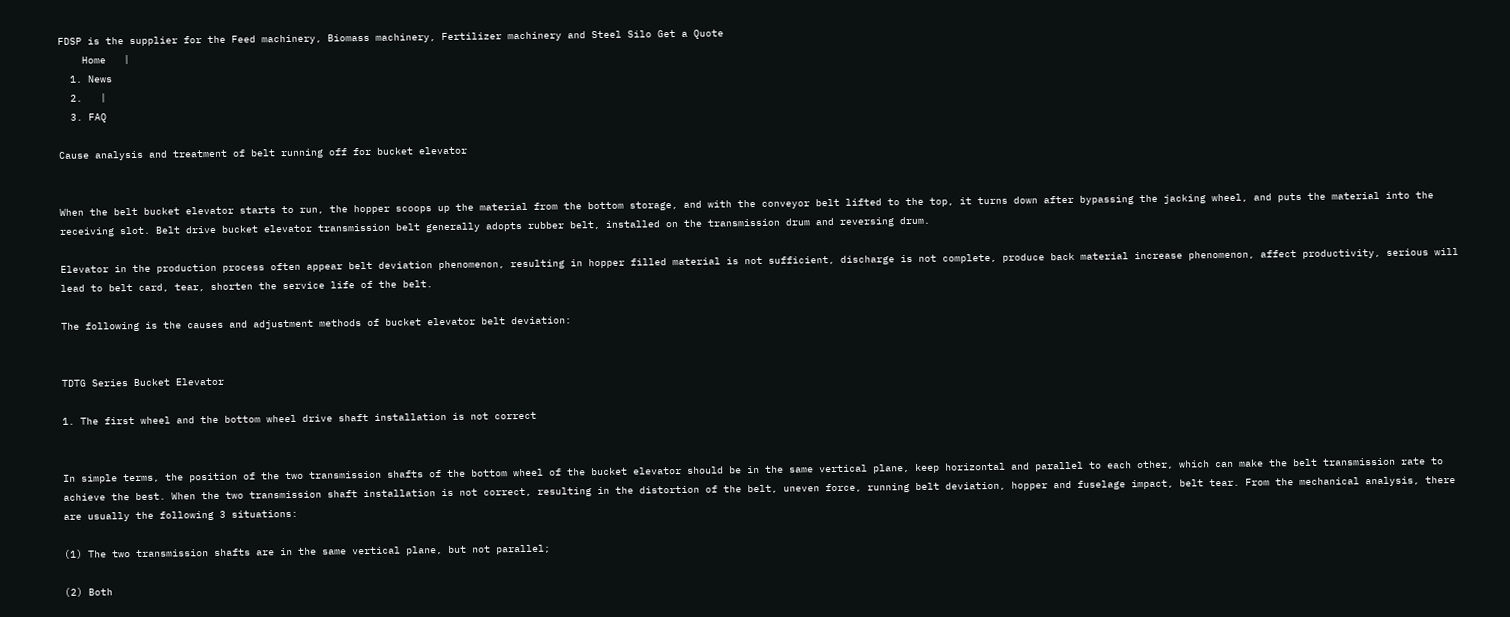FDSP is the supplier for the Feed machinery, Biomass machinery, Fertilizer machinery and Steel Silo Get a Quote
    Home   |
  1. News
  2.   |
  3. FAQ

Cause analysis and treatment of belt running off for bucket elevator


When the belt bucket elevator starts to run, the hopper scoops up the material from the bottom storage, and with the conveyor belt lifted to the top, it turns down after bypassing the jacking wheel, and puts the material into the receiving slot. Belt drive bucket elevator transmission belt generally adopts rubber belt, installed on the transmission drum and reversing drum.

Elevator in the production process often appear belt deviation phenomenon, resulting in hopper filled material is not sufficient, discharge is not complete, produce back material increase phenomenon, affect productivity, serious will lead to belt card, tear, shorten the service life of the belt.

The following is the causes and adjustment methods of bucket elevator belt deviation:


TDTG Series Bucket Elevator

1. The first wheel and the bottom wheel drive shaft installation is not correct


In simple terms, the position of the two transmission shafts of the bottom wheel of the bucket elevator should be in the same vertical plane, keep horizontal and parallel to each other, which can make the belt transmission rate to achieve the best. When the two transmission shaft installation is not correct, resulting in the distortion of the belt, uneven force, running belt deviation, hopper and fuselage impact, belt tear. From the mechanical analysis, there are usually the following 3 situations:

(1) The two transmission shafts are in the same vertical plane, but not parallel;

(2) Both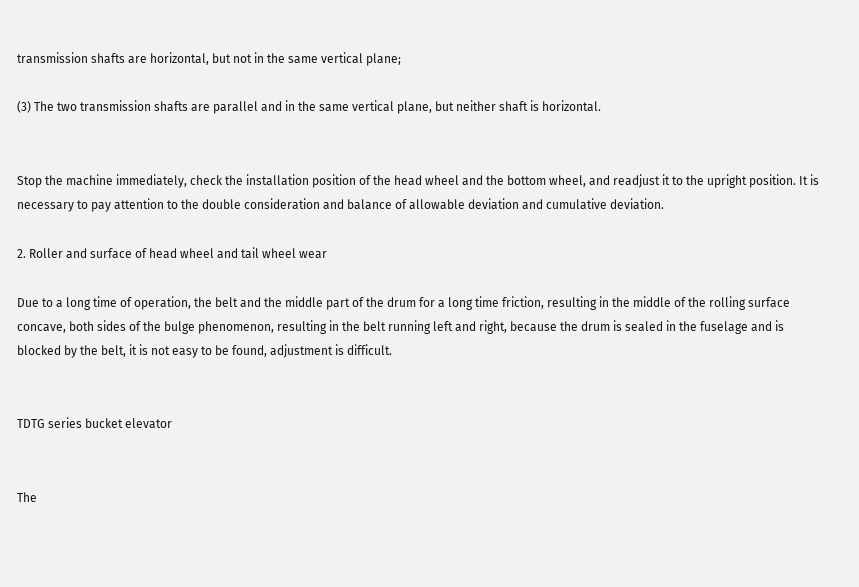transmission shafts are horizontal, but not in the same vertical plane;

(3) The two transmission shafts are parallel and in the same vertical plane, but neither shaft is horizontal.


Stop the machine immediately, check the installation position of the head wheel and the bottom wheel, and readjust it to the upright position. It is necessary to pay attention to the double consideration and balance of allowable deviation and cumulative deviation.

2. Roller and surface of head wheel and tail wheel wear

Due to a long time of operation, the belt and the middle part of the drum for a long time friction, resulting in the middle of the rolling surface concave, both sides of the bulge phenomenon, resulting in the belt running left and right, because the drum is sealed in the fuselage and is blocked by the belt, it is not easy to be found, adjustment is difficult.


TDTG series bucket elevator


The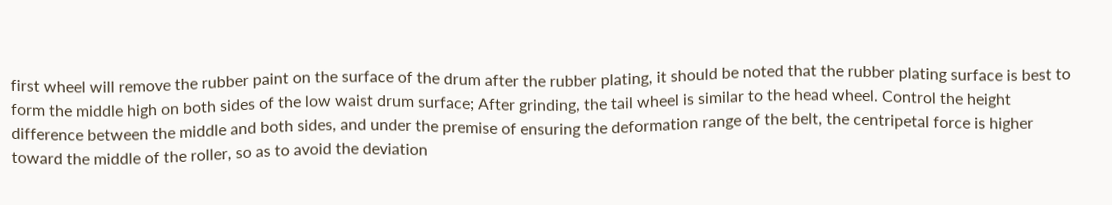first wheel will remove the rubber paint on the surface of the drum after the rubber plating, it should be noted that the rubber plating surface is best to form the middle high on both sides of the low waist drum surface; After grinding, the tail wheel is similar to the head wheel. Control the height difference between the middle and both sides, and under the premise of ensuring the deformation range of the belt, the centripetal force is higher toward the middle of the roller, so as to avoid the deviation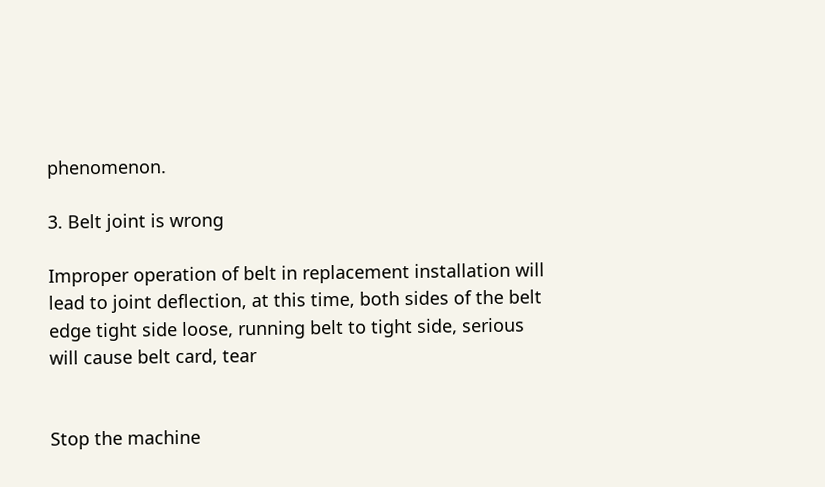phenomenon.

3. Belt joint is wrong

Improper operation of belt in replacement installation will lead to joint deflection, at this time, both sides of the belt edge tight side loose, running belt to tight side, serious will cause belt card, tear


Stop the machine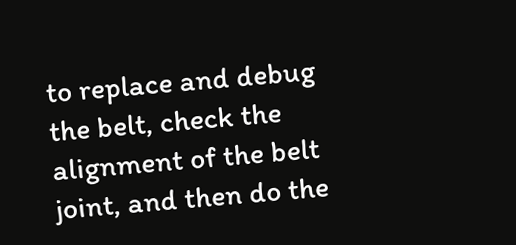to replace and debug the belt, check the alignment of the belt joint, and then do the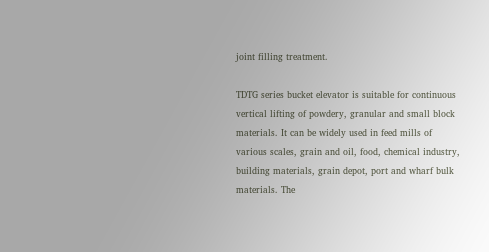joint filling treatment.

TDTG series bucket elevator is suitable for continuous vertical lifting of powdery, granular and small block materials. It can be widely used in feed mills of various scales, grain and oil, food, chemical industry, building materials, grain depot, port and wharf bulk materials. The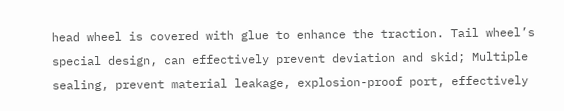head wheel is covered with glue to enhance the traction. Tail wheel’s special design, can effectively prevent deviation and skid; Multiple sealing, prevent material leakage, explosion-proof port, effectively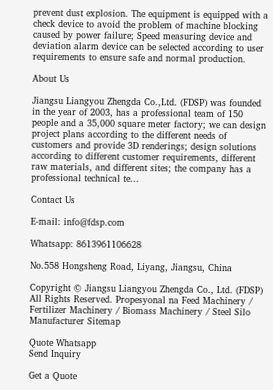prevent dust explosion. The equipment is equipped with a check device to avoid the problem of machine blocking caused by power failure; Speed measuring device and deviation alarm device can be selected according to user requirements to ensure safe and normal production.

About Us

Jiangsu Liangyou Zhengda Co.,Ltd. (FDSP) was founded in the year of 2003, has a professional team of 150 people and a 35,000 square meter factory; we can design project plans according to the different needs of customers and provide 3D renderings; design solutions according to different customer requirements, different raw materials, and different sites; the company has a professional technical te...

Contact Us

E-mail: info@fdsp.com

Whatsapp: 8613961106628

No.558 Hongsheng Road, Liyang, Jiangsu, China

Copyright © Jiangsu Liangyou Zhengda Co., Ltd. (FDSP) All Rights Reserved. Propesyonal na Feed Machinery / Fertilizer Machinery / Biomass Machinery / Steel Silo Manufacturer Sitemap

Quote Whatsapp
Send Inquiry

Get a Quote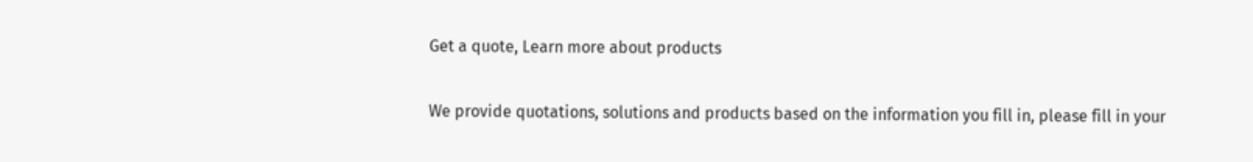Get a quote, Learn more about products

We provide quotations, solutions and products based on the information you fill in, please fill in your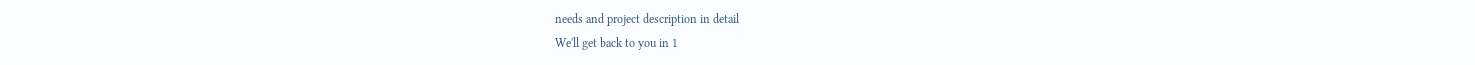needs and project description in detail
We'll get back to you in 1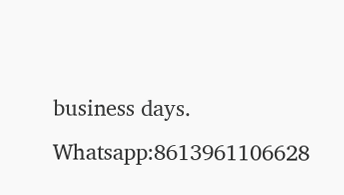business days. Whatsapp:8613961106628